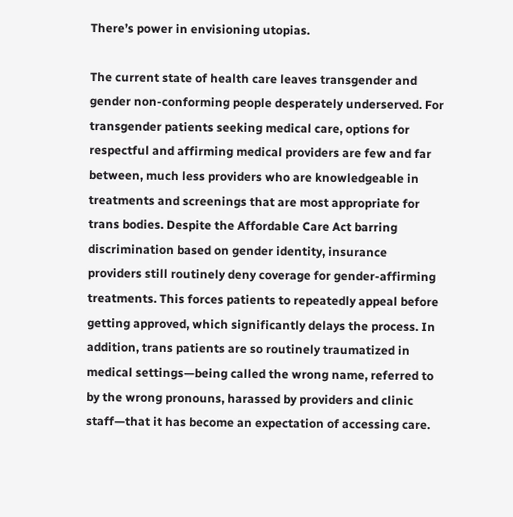There’s power in envisioning utopias.

The current state of health care leaves transgender and gender non-conforming people desperately underserved. For transgender patients seeking medical care, options for respectful and affirming medical providers are few and far between, much less providers who are knowledgeable in treatments and screenings that are most appropriate for trans bodies. Despite the Affordable Care Act barring discrimination based on gender identity, insurance providers still routinely deny coverage for gender-affirming treatments. This forces patients to repeatedly appeal before getting approved, which significantly delays the process. In addition, trans patients are so routinely traumatized in medical settings—being called the wrong name, referred to by the wrong pronouns, harassed by providers and clinic staff—that it has become an expectation of accessing care.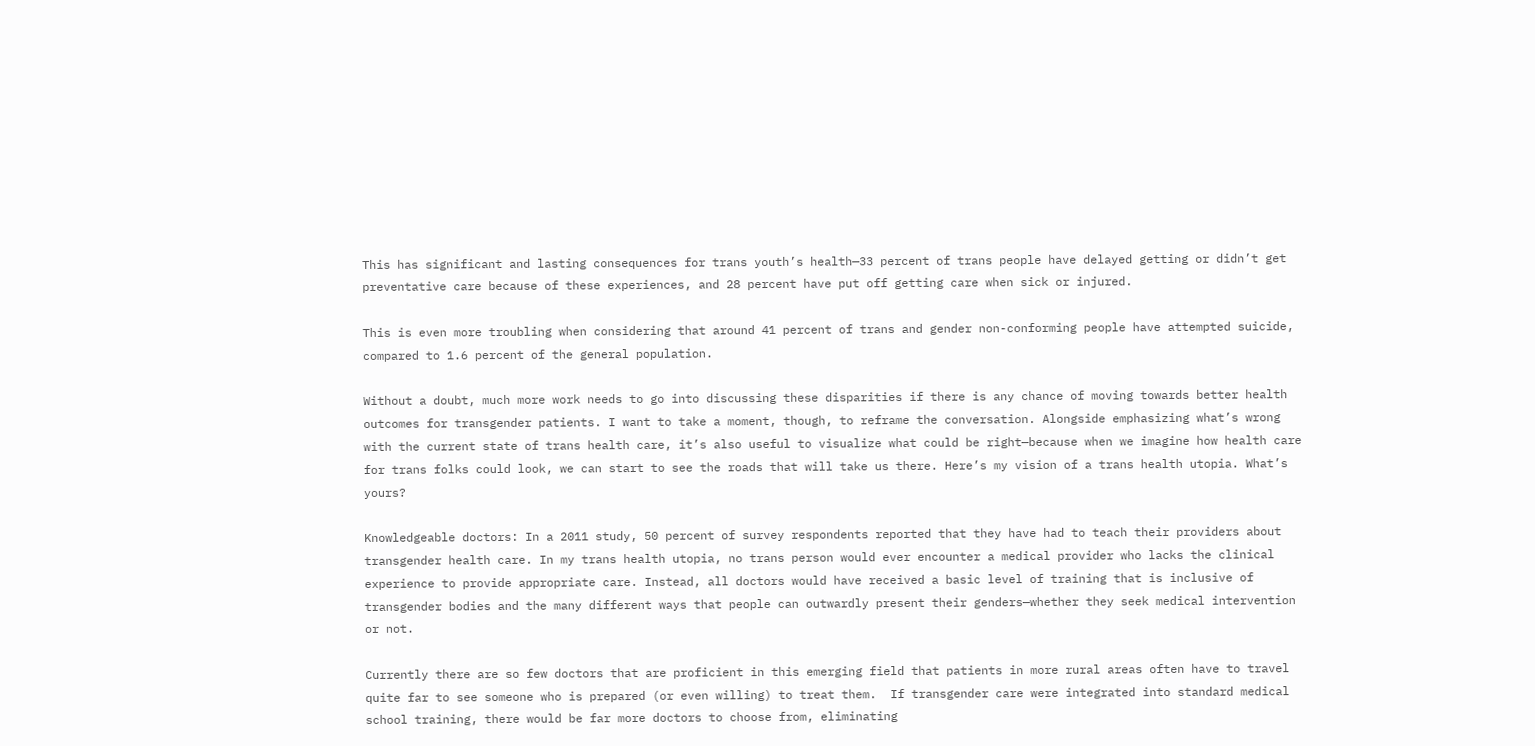This has significant and lasting consequences for trans youth’s health—33 percent of trans people have delayed getting or didn’t get preventative care because of these experiences, and 28 percent have put off getting care when sick or injured.

This is even more troubling when considering that around 41 percent of trans and gender non-conforming people have attempted suicide, compared to 1.6 percent of the general population.

Without a doubt, much more work needs to go into discussing these disparities if there is any chance of moving towards better health outcomes for transgender patients. I want to take a moment, though, to reframe the conversation. Alongside emphasizing what’s wrong with the current state of trans health care, it’s also useful to visualize what could be right—because when we imagine how health care for trans folks could look, we can start to see the roads that will take us there. Here’s my vision of a trans health utopia. What’s yours?

Knowledgeable doctors: In a 2011 study, 50 percent of survey respondents reported that they have had to teach their providers about transgender health care. In my trans health utopia, no trans person would ever encounter a medical provider who lacks the clinical experience to provide appropriate care. Instead, all doctors would have received a basic level of training that is inclusive of transgender bodies and the many different ways that people can outwardly present their genders—whether they seek medical intervention or not.

Currently there are so few doctors that are proficient in this emerging field that patients in more rural areas often have to travel quite far to see someone who is prepared (or even willing) to treat them.  If transgender care were integrated into standard medical school training, there would be far more doctors to choose from, eliminating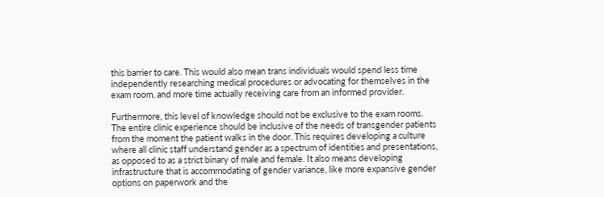this barrier to care. This would also mean trans individuals would spend less time independently researching medical procedures or advocating for themselves in the exam room, and more time actually receiving care from an informed provider.

Furthermore, this level of knowledge should not be exclusive to the exam rooms. The entire clinic experience should be inclusive of the needs of transgender patients from the moment the patient walks in the door. This requires developing a culture where all clinic staff understand gender as a spectrum of identities and presentations, as opposed to as a strict binary of male and female. It also means developing infrastructure that is accommodating of gender variance, like more expansive gender options on paperwork and the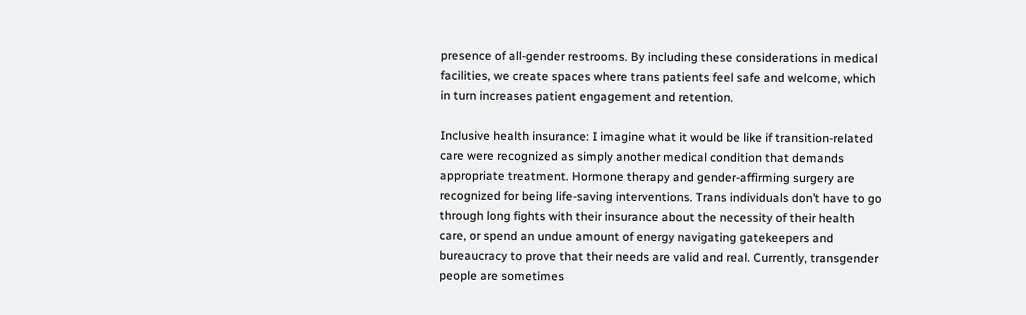presence of all-gender restrooms. By including these considerations in medical facilities, we create spaces where trans patients feel safe and welcome, which in turn increases patient engagement and retention.

Inclusive health insurance: I imagine what it would be like if transition-related care were recognized as simply another medical condition that demands appropriate treatment. Hormone therapy and gender-affirming surgery are recognized for being life-saving interventions. Trans individuals don’t have to go through long fights with their insurance about the necessity of their health care, or spend an undue amount of energy navigating gatekeepers and bureaucracy to prove that their needs are valid and real. Currently, transgender people are sometimes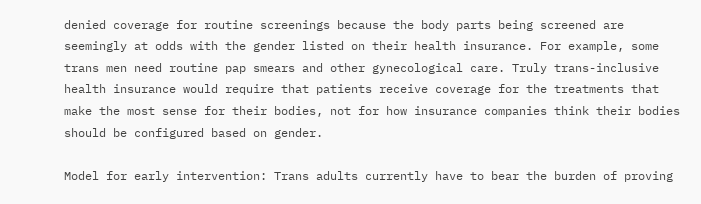denied coverage for routine screenings because the body parts being screened are seemingly at odds with the gender listed on their health insurance. For example, some trans men need routine pap smears and other gynecological care. Truly trans-inclusive health insurance would require that patients receive coverage for the treatments that make the most sense for their bodies, not for how insurance companies think their bodies should be configured based on gender.

Model for early intervention: Trans adults currently have to bear the burden of proving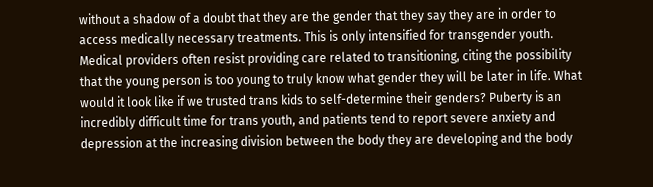without a shadow of a doubt that they are the gender that they say they are in order to access medically necessary treatments. This is only intensified for transgender youth. Medical providers often resist providing care related to transitioning, citing the possibility that the young person is too young to truly know what gender they will be later in life. What would it look like if we trusted trans kids to self-determine their genders? Puberty is an incredibly difficult time for trans youth, and patients tend to report severe anxiety and depression at the increasing division between the body they are developing and the body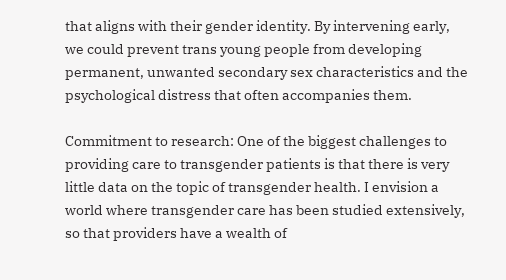that aligns with their gender identity. By intervening early, we could prevent trans young people from developing permanent, unwanted secondary sex characteristics and the psychological distress that often accompanies them.

Commitment to research: One of the biggest challenges to providing care to transgender patients is that there is very little data on the topic of transgender health. I envision a world where transgender care has been studied extensively, so that providers have a wealth of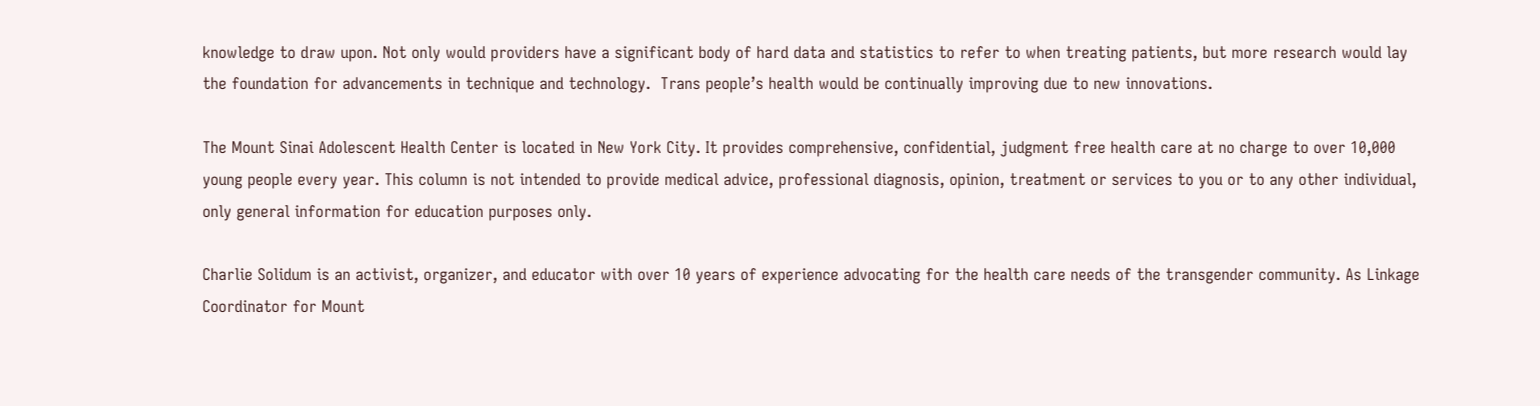knowledge to draw upon. Not only would providers have a significant body of hard data and statistics to refer to when treating patients, but more research would lay the foundation for advancements in technique and technology.  Trans people’s health would be continually improving due to new innovations.

The Mount Sinai Adolescent Health Center is located in New York City. It provides comprehensive, confidential, judgment free health care at no charge to over 10,000 young people every year. This column is not intended to provide medical advice, professional diagnosis, opinion, treatment or services to you or to any other individual, only general information for education purposes only.

Charlie Solidum is an activist, organizer, and educator with over 10 years of experience advocating for the health care needs of the transgender community. As Linkage Coordinator for Mount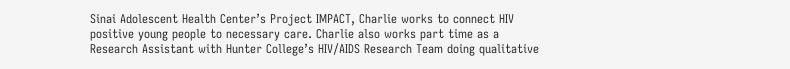Sinai Adolescent Health Center’s Project IMPACT, Charlie works to connect HIV positive young people to necessary care. Charlie also works part time as a Research Assistant with Hunter College’s HIV/AIDS Research Team doing qualitative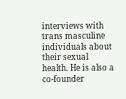interviews with trans masculine individuals about their sexual health. He is also a co-founder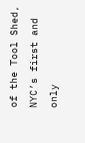of the Tool Shed, NYC’s first and only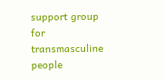support group for transmasculine people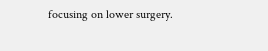focusing on lower surgery.